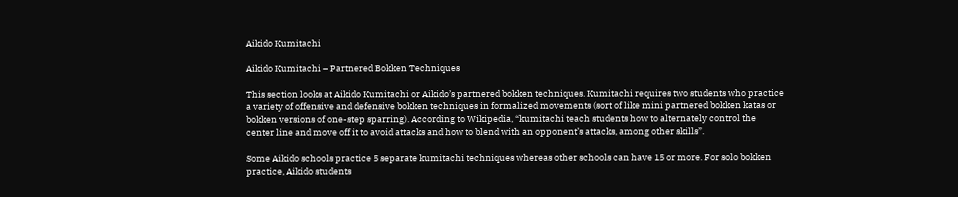Aikido Kumitachi

Aikido Kumitachi – Partnered Bokken Techniques

This section looks at Aikido Kumitachi or Aikido’s partnered bokken techniques. Kumitachi requires two students who practice a variety of offensive and defensive bokken techniques in formalized movements (sort of like mini partnered bokken katas or bokken versions of one-step sparring). According to Wikipedia, “kumitachi teach students how to alternately control the center line and move off it to avoid attacks and how to blend with an opponent’s attacks, among other skills”.

Some Aikido schools practice 5 separate kumitachi techniques whereas other schools can have 15 or more. For solo bokken practice, Aikido students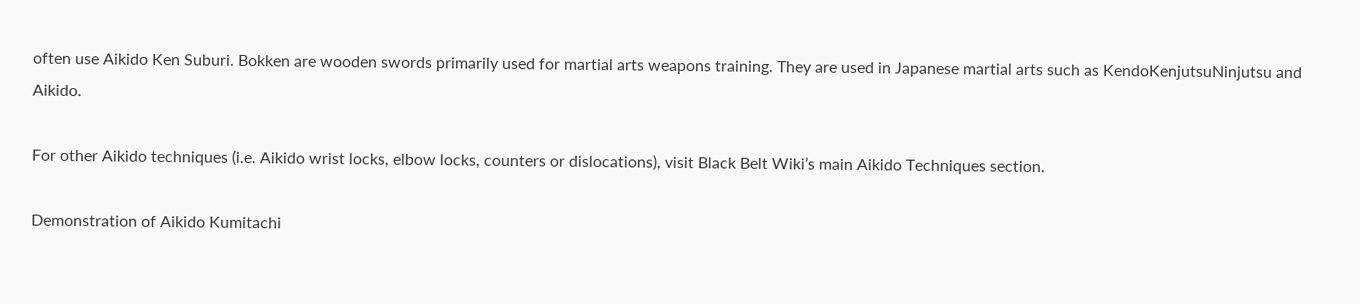often use Aikido Ken Suburi. Bokken are wooden swords primarily used for martial arts weapons training. They are used in Japanese martial arts such as KendoKenjutsuNinjutsu and Aikido.

For other Aikido techniques (i.e. Aikido wrist locks, elbow locks, counters or dislocations), visit Black Belt Wiki’s main Aikido Techniques section.

Demonstration of Aikido Kumitachi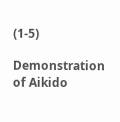(1-5)

Demonstration of Aikido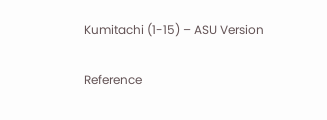Kumitachi (1-15) – ASU Version

Reference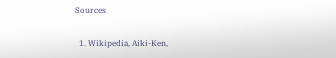Sources

  1. Wikipedia, Aiki-Ken,